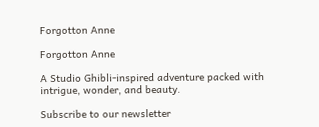Forgotton Anne

Forgotton Anne

A Studio Ghibli-inspired adventure packed with intrigue, wonder, and beauty.

Subscribe to our newsletter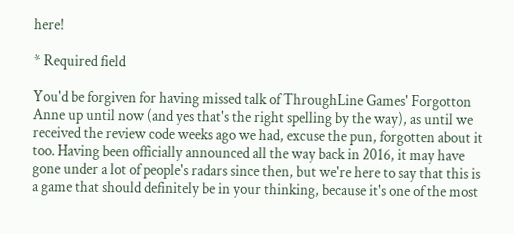here!

* Required field

You'd be forgiven for having missed talk of ThroughLine Games' Forgotton Anne up until now (and yes that's the right spelling by the way), as until we received the review code weeks ago we had, excuse the pun, forgotten about it too. Having been officially announced all the way back in 2016, it may have gone under a lot of people's radars since then, but we're here to say that this is a game that should definitely be in your thinking, because it's one of the most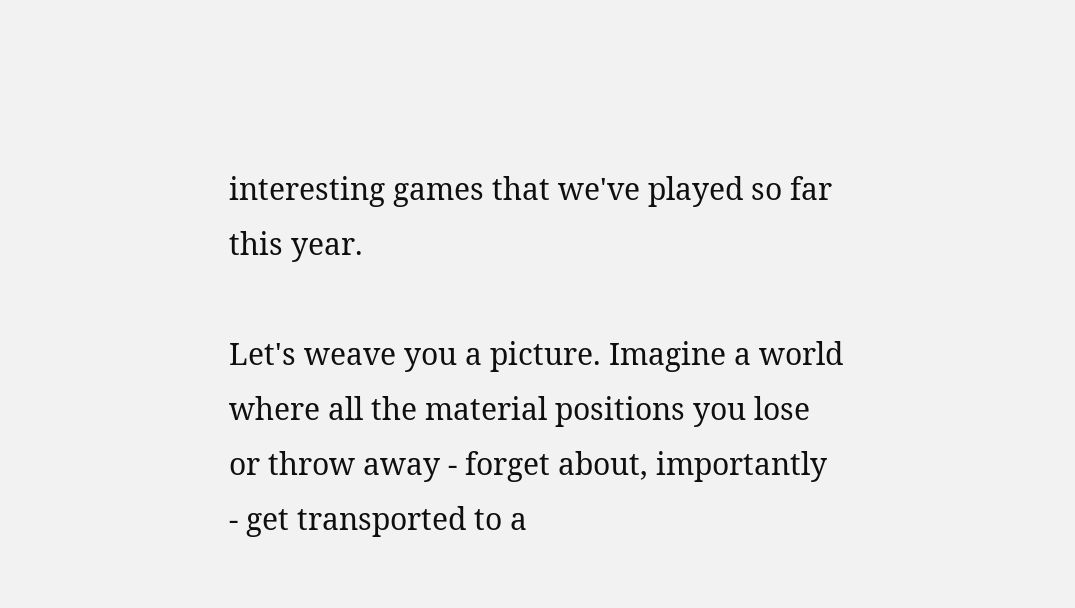interesting games that we've played so far this year.

Let's weave you a picture. Imagine a world where all the material positions you lose or throw away - forget about, importantly - get transported to a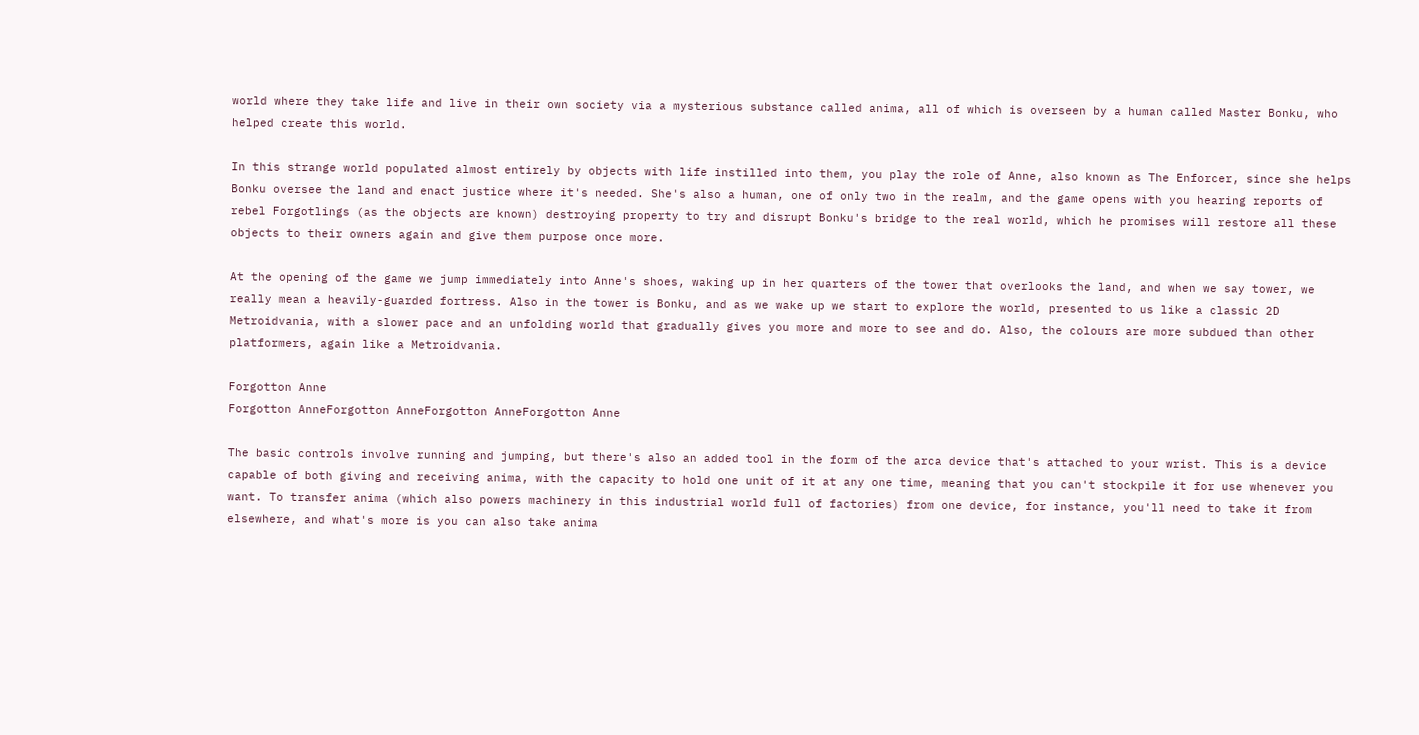world where they take life and live in their own society via a mysterious substance called anima, all of which is overseen by a human called Master Bonku, who helped create this world.

In this strange world populated almost entirely by objects with life instilled into them, you play the role of Anne, also known as The Enforcer, since she helps Bonku oversee the land and enact justice where it's needed. She's also a human, one of only two in the realm, and the game opens with you hearing reports of rebel Forgotlings (as the objects are known) destroying property to try and disrupt Bonku's bridge to the real world, which he promises will restore all these objects to their owners again and give them purpose once more.

At the opening of the game we jump immediately into Anne's shoes, waking up in her quarters of the tower that overlooks the land, and when we say tower, we really mean a heavily-guarded fortress. Also in the tower is Bonku, and as we wake up we start to explore the world, presented to us like a classic 2D Metroidvania, with a slower pace and an unfolding world that gradually gives you more and more to see and do. Also, the colours are more subdued than other platformers, again like a Metroidvania.

Forgotton Anne
Forgotton AnneForgotton AnneForgotton AnneForgotton Anne

The basic controls involve running and jumping, but there's also an added tool in the form of the arca device that's attached to your wrist. This is a device capable of both giving and receiving anima, with the capacity to hold one unit of it at any one time, meaning that you can't stockpile it for use whenever you want. To transfer anima (which also powers machinery in this industrial world full of factories) from one device, for instance, you'll need to take it from elsewhere, and what's more is you can also take anima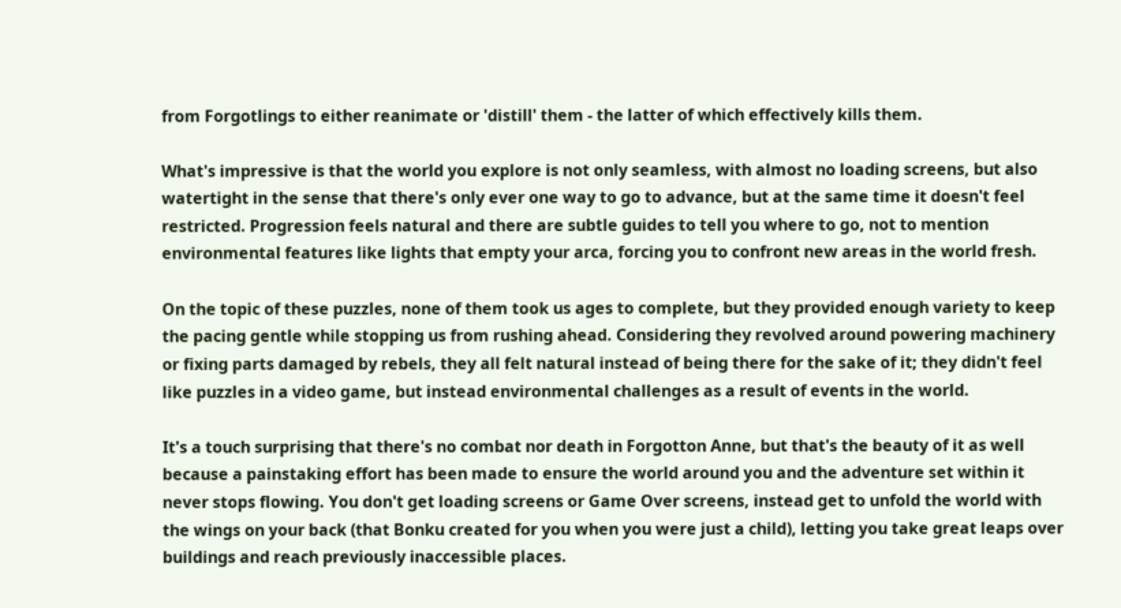from Forgotlings to either reanimate or 'distill' them - the latter of which effectively kills them.

What's impressive is that the world you explore is not only seamless, with almost no loading screens, but also watertight in the sense that there's only ever one way to go to advance, but at the same time it doesn't feel restricted. Progression feels natural and there are subtle guides to tell you where to go, not to mention environmental features like lights that empty your arca, forcing you to confront new areas in the world fresh.

On the topic of these puzzles, none of them took us ages to complete, but they provided enough variety to keep the pacing gentle while stopping us from rushing ahead. Considering they revolved around powering machinery or fixing parts damaged by rebels, they all felt natural instead of being there for the sake of it; they didn't feel like puzzles in a video game, but instead environmental challenges as a result of events in the world.

It's a touch surprising that there's no combat nor death in Forgotton Anne, but that's the beauty of it as well because a painstaking effort has been made to ensure the world around you and the adventure set within it never stops flowing. You don't get loading screens or Game Over screens, instead get to unfold the world with the wings on your back (that Bonku created for you when you were just a child), letting you take great leaps over buildings and reach previously inaccessible places.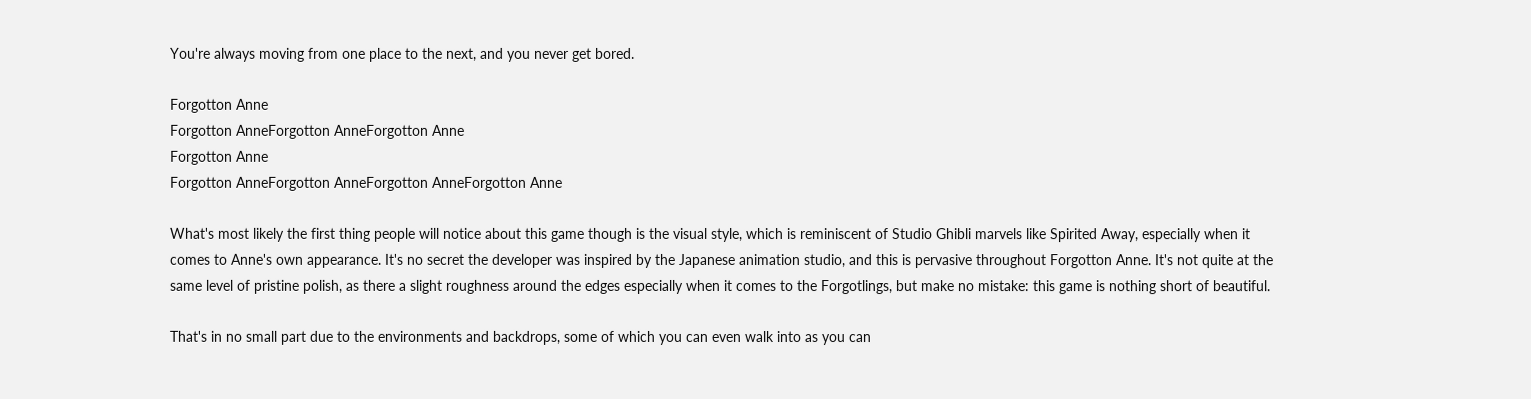You're always moving from one place to the next, and you never get bored.

Forgotton Anne
Forgotton AnneForgotton AnneForgotton Anne
Forgotton Anne
Forgotton AnneForgotton AnneForgotton AnneForgotton Anne

What's most likely the first thing people will notice about this game though is the visual style, which is reminiscent of Studio Ghibli marvels like Spirited Away, especially when it comes to Anne's own appearance. It's no secret the developer was inspired by the Japanese animation studio, and this is pervasive throughout Forgotton Anne. It's not quite at the same level of pristine polish, as there a slight roughness around the edges especially when it comes to the Forgotlings, but make no mistake: this game is nothing short of beautiful.

That's in no small part due to the environments and backdrops, some of which you can even walk into as you can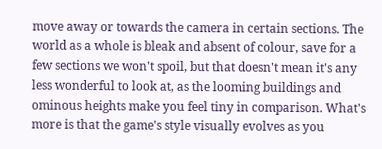move away or towards the camera in certain sections. The world as a whole is bleak and absent of colour, save for a few sections we won't spoil, but that doesn't mean it's any less wonderful to look at, as the looming buildings and ominous heights make you feel tiny in comparison. What's more is that the game's style visually evolves as you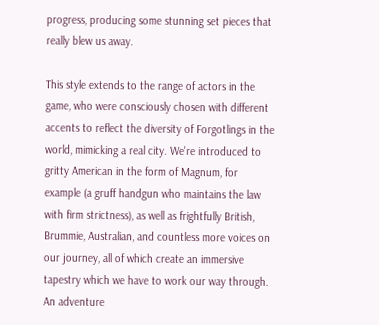progress, producing some stunning set pieces that really blew us away.

This style extends to the range of actors in the game, who were consciously chosen with different accents to reflect the diversity of Forgotlings in the world, mimicking a real city. We're introduced to gritty American in the form of Magnum, for example (a gruff handgun who maintains the law with firm strictness), as well as frightfully British, Brummie, Australian, and countless more voices on our journey, all of which create an immersive tapestry which we have to work our way through. An adventure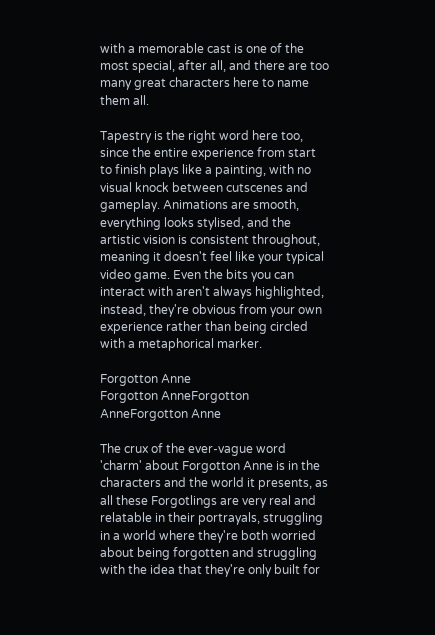with a memorable cast is one of the most special, after all, and there are too many great characters here to name them all.

Tapestry is the right word here too, since the entire experience from start to finish plays like a painting, with no visual knock between cutscenes and gameplay. Animations are smooth, everything looks stylised, and the artistic vision is consistent throughout, meaning it doesn't feel like your typical video game. Even the bits you can interact with aren't always highlighted, instead, they're obvious from your own experience rather than being circled with a metaphorical marker.

Forgotton Anne
Forgotton AnneForgotton AnneForgotton Anne

The crux of the ever-vague word 'charm' about Forgotton Anne is in the characters and the world it presents, as all these Forgotlings are very real and relatable in their portrayals, struggling in a world where they're both worried about being forgotten and struggling with the idea that they're only built for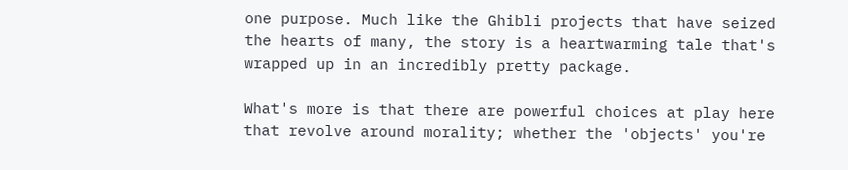one purpose. Much like the Ghibli projects that have seized the hearts of many, the story is a heartwarming tale that's wrapped up in an incredibly pretty package.

What's more is that there are powerful choices at play here that revolve around morality; whether the 'objects' you're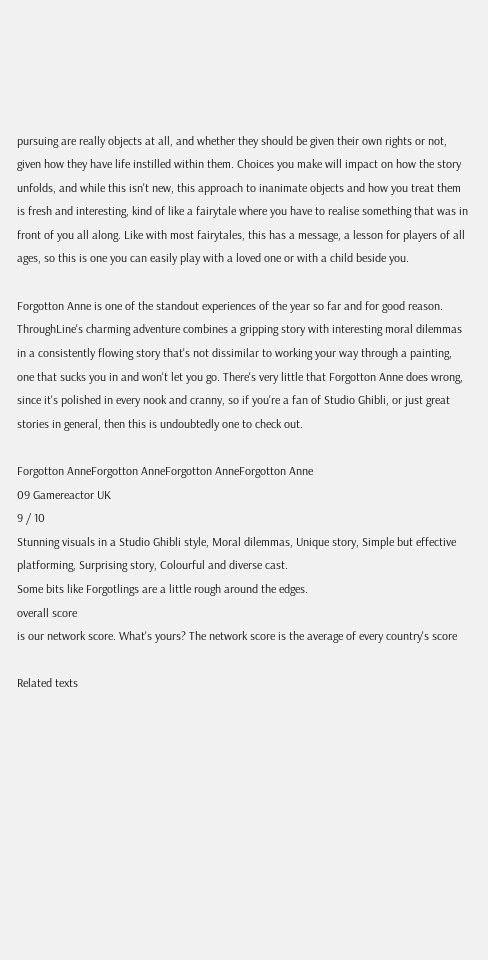pursuing are really objects at all, and whether they should be given their own rights or not, given how they have life instilled within them. Choices you make will impact on how the story unfolds, and while this isn't new, this approach to inanimate objects and how you treat them is fresh and interesting, kind of like a fairytale where you have to realise something that was in front of you all along. Like with most fairytales, this has a message, a lesson for players of all ages, so this is one you can easily play with a loved one or with a child beside you.

Forgotton Anne is one of the standout experiences of the year so far and for good reason. ThroughLine's charming adventure combines a gripping story with interesting moral dilemmas in a consistently flowing story that's not dissimilar to working your way through a painting, one that sucks you in and won't let you go. There's very little that Forgotton Anne does wrong, since it's polished in every nook and cranny, so if you're a fan of Studio Ghibli, or just great stories in general, then this is undoubtedly one to check out.

Forgotton AnneForgotton AnneForgotton AnneForgotton Anne
09 Gamereactor UK
9 / 10
Stunning visuals in a Studio Ghibli style, Moral dilemmas, Unique story, Simple but effective platforming, Surprising story, Colourful and diverse cast.
Some bits like Forgotlings are a little rough around the edges.
overall score
is our network score. What's yours? The network score is the average of every country's score

Related texts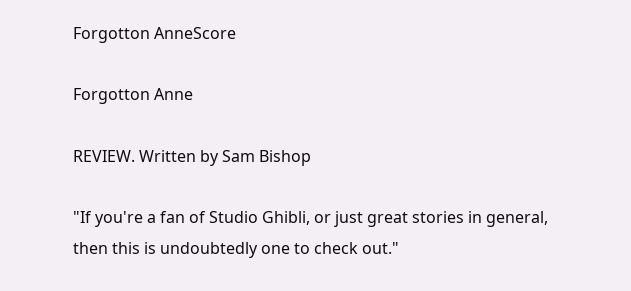Forgotton AnneScore

Forgotton Anne

REVIEW. Written by Sam Bishop

"If you're a fan of Studio Ghibli, or just great stories in general, then this is undoubtedly one to check out."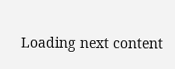Loading next content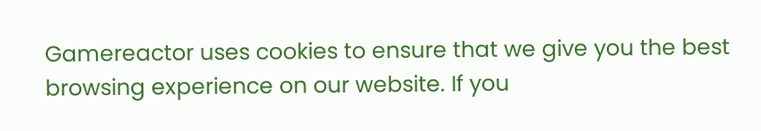Gamereactor uses cookies to ensure that we give you the best browsing experience on our website. If you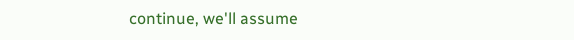continue, we'll assume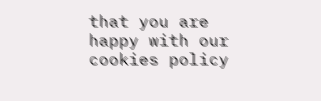that you are happy with our cookies policy